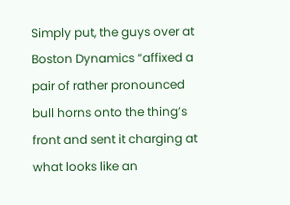Simply put, the guys over at Boston Dynamics “affixed a pair of rather pronounced bull horns onto the thing’s front and sent it charging at what looks like an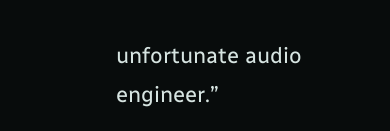unfortunate audio engineer.”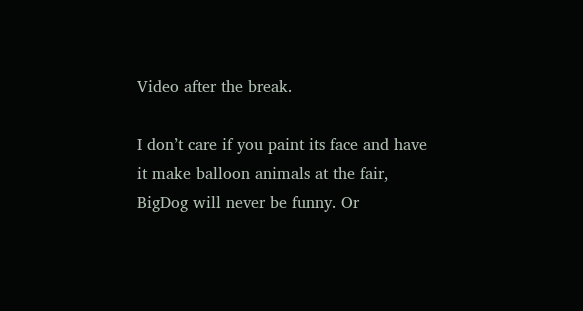Video after the break.

I don’t care if you paint its face and have it make balloon animals at the fair, BigDog will never be funny. Or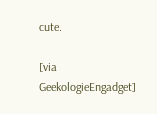cute.

[via GeekologieEngadget]